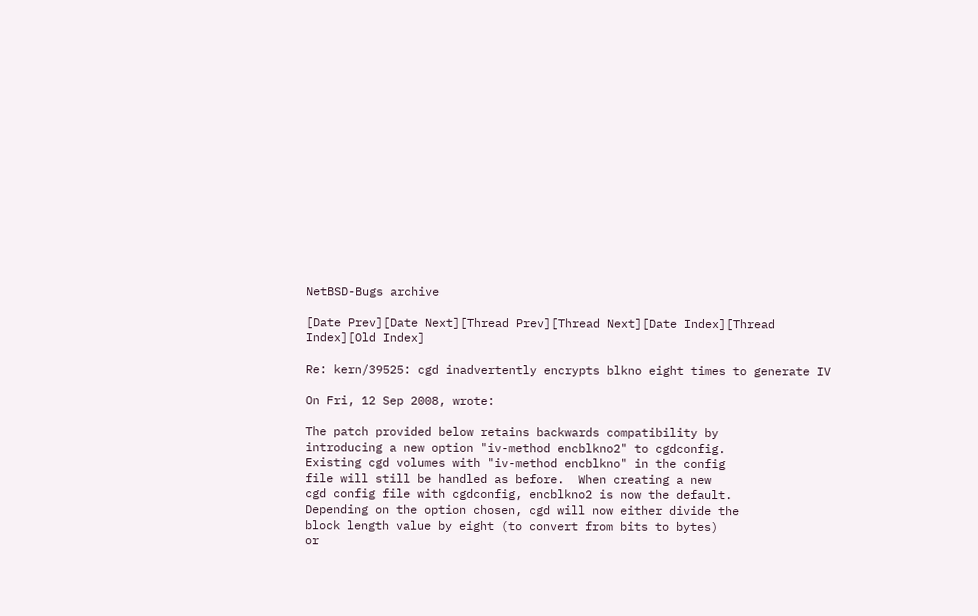NetBSD-Bugs archive

[Date Prev][Date Next][Thread Prev][Thread Next][Date Index][Thread Index][Old Index]

Re: kern/39525: cgd inadvertently encrypts blkno eight times to generate IV

On Fri, 12 Sep 2008, wrote:

The patch provided below retains backwards compatibility by
introducing a new option "iv-method encblkno2" to cgdconfig.
Existing cgd volumes with "iv-method encblkno" in the config
file will still be handled as before.  When creating a new
cgd config file with cgdconfig, encblkno2 is now the default.
Depending on the option chosen, cgd will now either divide the
block length value by eight (to convert from bits to bytes)
or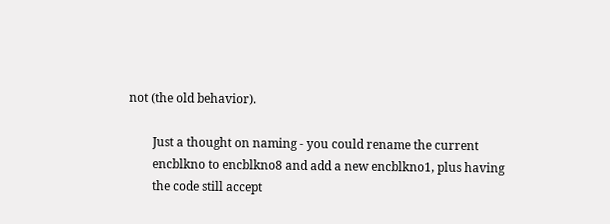not (the old behavior).

        Just a thought on naming - you could rename the current
        encblkno to encblkno8 and add a new encblkno1, plus having
        the code still accept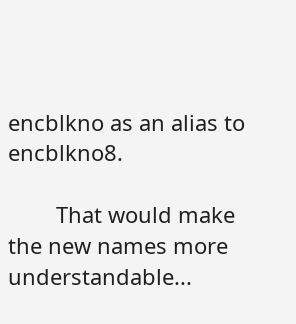encblkno as an alias to encblkno8.

        That would make the new names more understandable...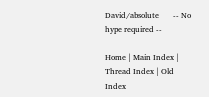David/absolute       -- No hype required --

Home | Main Index | Thread Index | Old Index